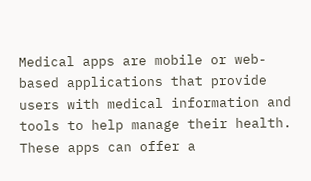Medical apps are mobile or web-based applications that provide users with medical information and tools to help manage their health. These apps can offer a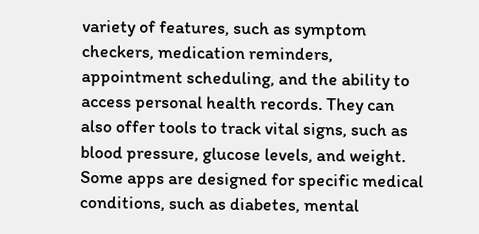variety of features, such as symptom checkers, medication reminders, appointment scheduling, and the ability to access personal health records. They can also offer tools to track vital signs, such as blood pressure, glucose levels, and weight. Some apps are designed for specific medical conditions, such as diabetes, mental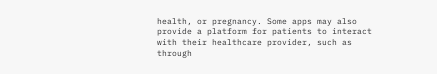health, or pregnancy. Some apps may also provide a platform for patients to interact with their healthcare provider, such as through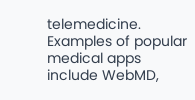telemedicine. Examples of popular medical apps include WebMD,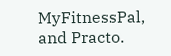MyFitnessPal, and Practo.